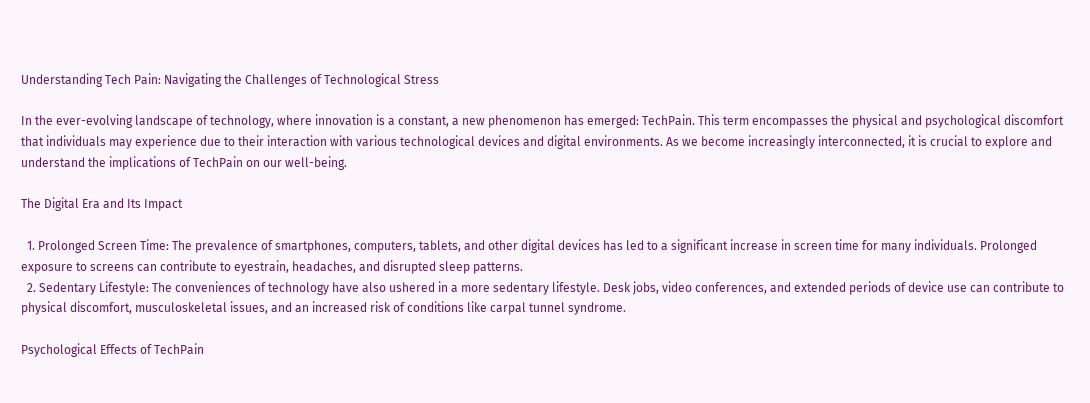Understanding Tech Pain: Navigating the Challenges of Technological Stress

In the ever-evolving landscape of technology, where innovation is a constant, a new phenomenon has emerged: TechPain. This term encompasses the physical and psychological discomfort that individuals may experience due to their interaction with various technological devices and digital environments. As we become increasingly interconnected, it is crucial to explore and understand the implications of TechPain on our well-being.

The Digital Era and Its Impact

  1. Prolonged Screen Time: The prevalence of smartphones, computers, tablets, and other digital devices has led to a significant increase in screen time for many individuals. Prolonged exposure to screens can contribute to eyestrain, headaches, and disrupted sleep patterns.
  2. Sedentary Lifestyle: The conveniences of technology have also ushered in a more sedentary lifestyle. Desk jobs, video conferences, and extended periods of device use can contribute to physical discomfort, musculoskeletal issues, and an increased risk of conditions like carpal tunnel syndrome.

Psychological Effects of TechPain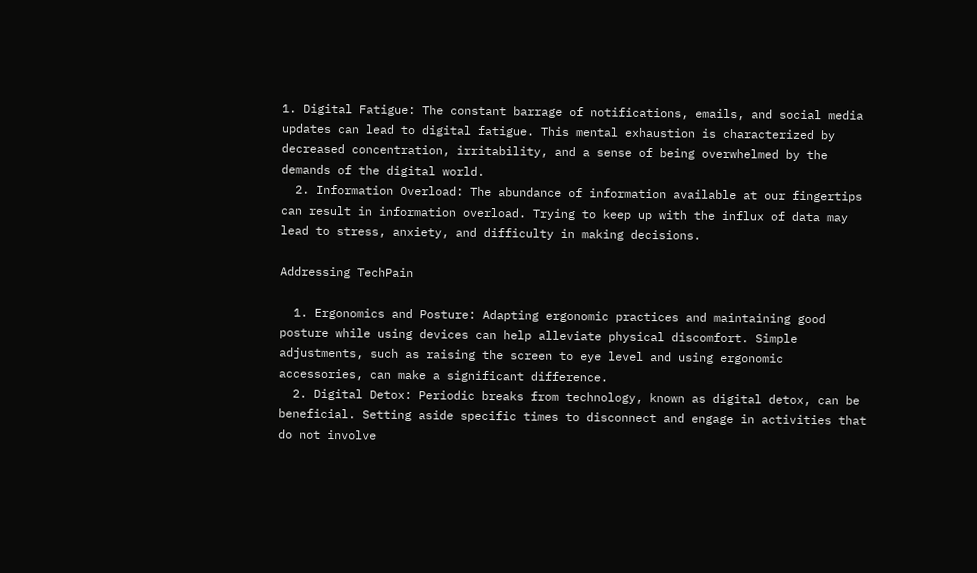1. Digital Fatigue: The constant barrage of notifications, emails, and social media updates can lead to digital fatigue. This mental exhaustion is characterized by decreased concentration, irritability, and a sense of being overwhelmed by the demands of the digital world.
  2. Information Overload: The abundance of information available at our fingertips can result in information overload. Trying to keep up with the influx of data may lead to stress, anxiety, and difficulty in making decisions.

Addressing TechPain

  1. Ergonomics and Posture: Adapting ergonomic practices and maintaining good posture while using devices can help alleviate physical discomfort. Simple adjustments, such as raising the screen to eye level and using ergonomic accessories, can make a significant difference.
  2. Digital Detox: Periodic breaks from technology, known as digital detox, can be beneficial. Setting aside specific times to disconnect and engage in activities that do not involve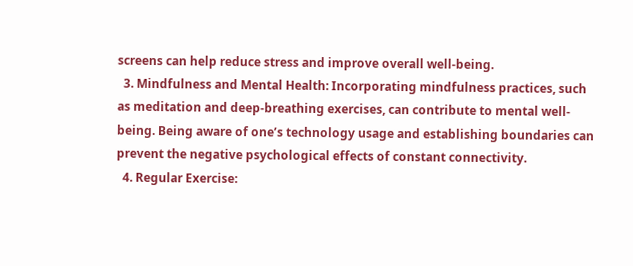screens can help reduce stress and improve overall well-being.
  3. Mindfulness and Mental Health: Incorporating mindfulness practices, such as meditation and deep-breathing exercises, can contribute to mental well-being. Being aware of one’s technology usage and establishing boundaries can prevent the negative psychological effects of constant connectivity.
  4. Regular Exercise: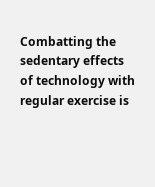Combatting the sedentary effects of technology with regular exercise is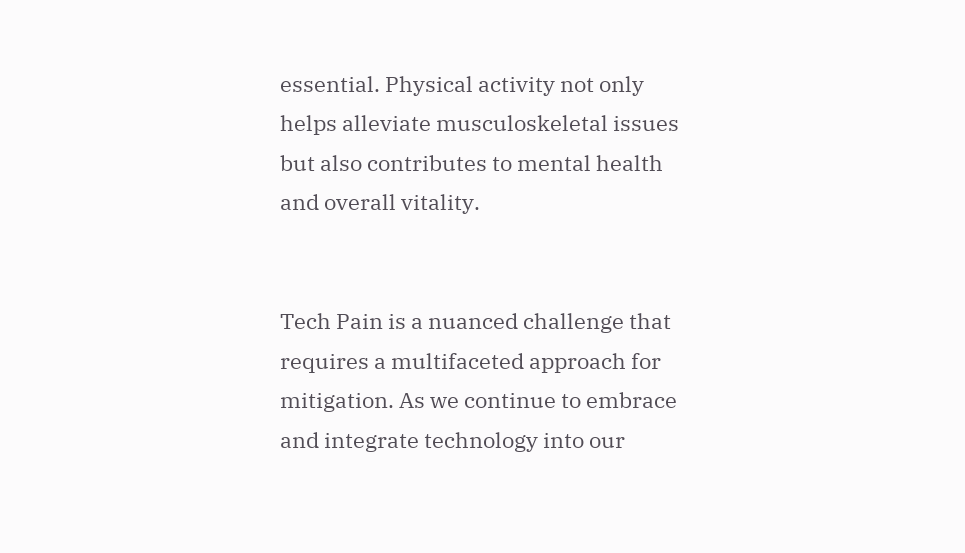essential. Physical activity not only helps alleviate musculoskeletal issues but also contributes to mental health and overall vitality.


Tech Pain is a nuanced challenge that requires a multifaceted approach for mitigation. As we continue to embrace and integrate technology into our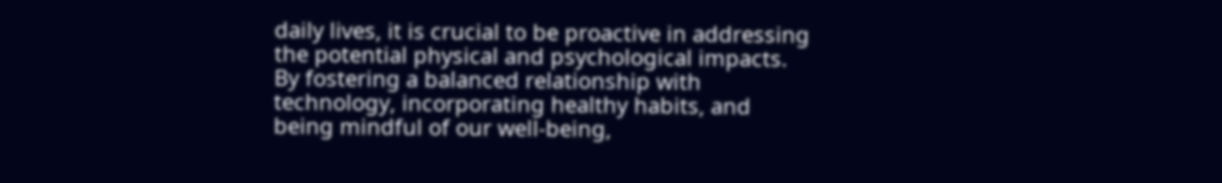daily lives, it is crucial to be proactive in addressing the potential physical and psychological impacts. By fostering a balanced relationship with technology, incorporating healthy habits, and being mindful of our well-being,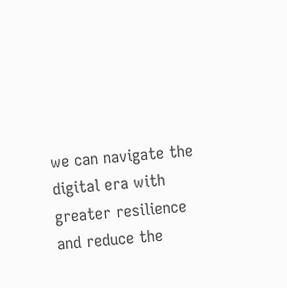we can navigate the digital era with greater resilience and reduce the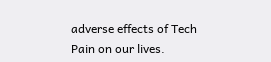adverse effects of Tech Pain on our lives.